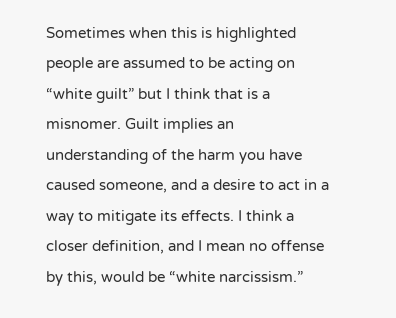Sometimes when this is highlighted people are assumed to be acting on “white guilt” but I think that is a misnomer. Guilt implies an understanding of the harm you have caused someone, and a desire to act in a way to mitigate its effects. I think a closer definition, and I mean no offense by this, would be “white narcissism.”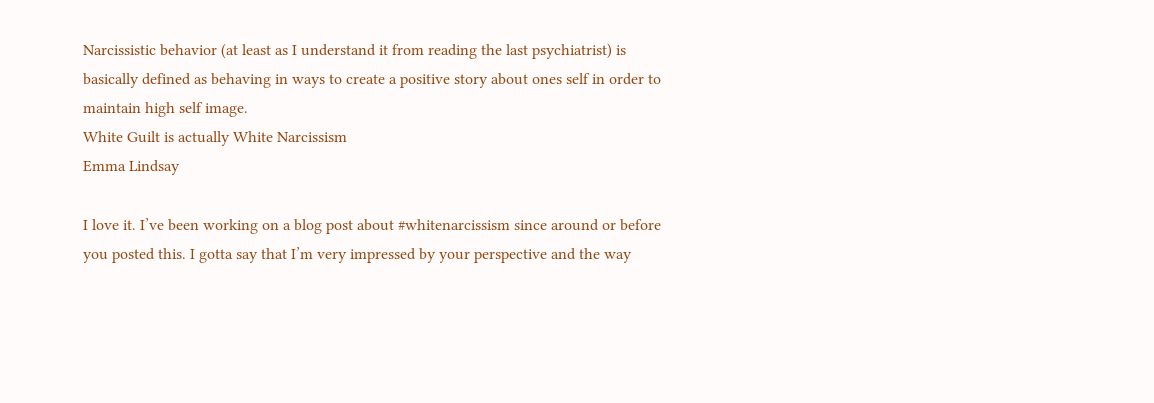Narcissistic behavior (at least as I understand it from reading the last psychiatrist) is basically defined as behaving in ways to create a positive story about ones self in order to maintain high self image.
White Guilt is actually White Narcissism
Emma Lindsay

I love it. I’ve been working on a blog post about #whitenarcissism since around or before you posted this. I gotta say that I’m very impressed by your perspective and the way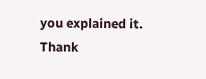you explained it. Thank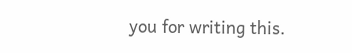you for writing this.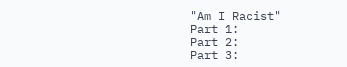"Am I Racist"
Part 1:
Part 2:
Part 3: